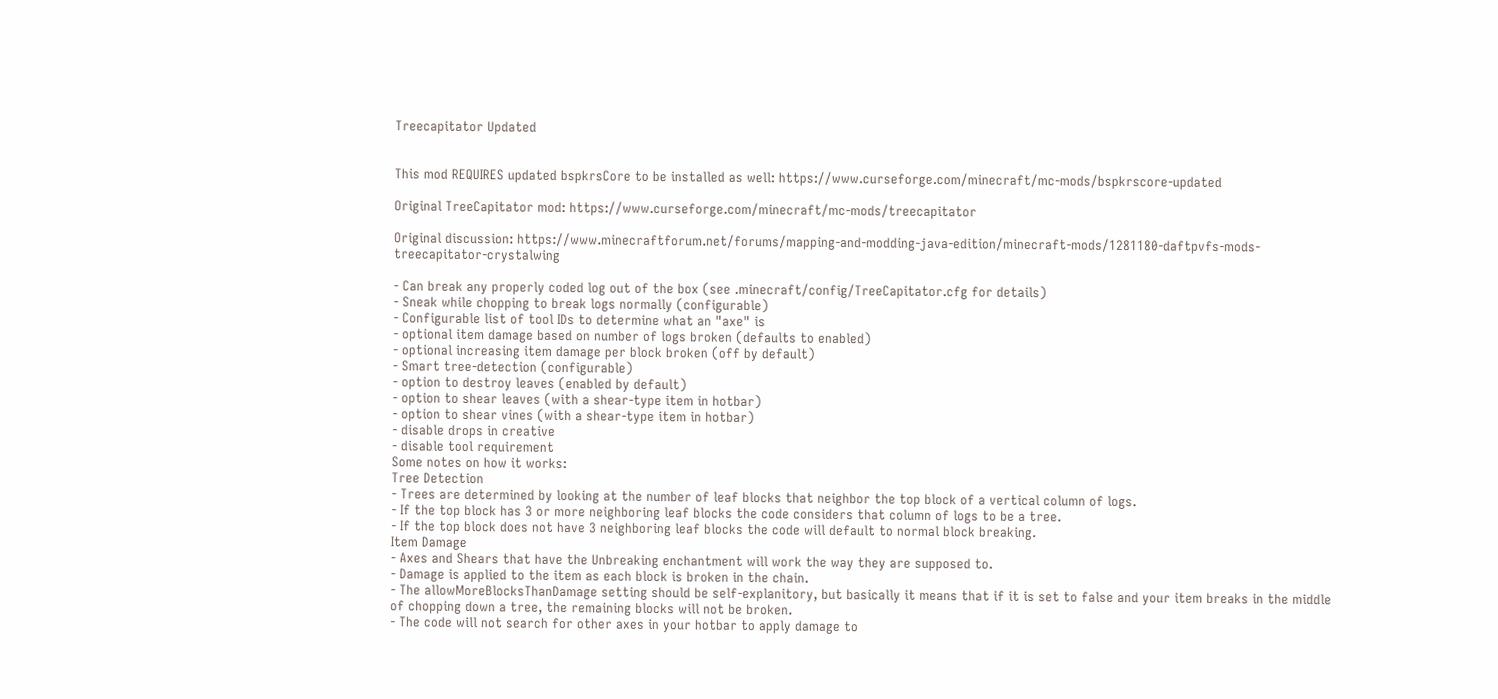Treecapitator Updated


This mod REQUIRES updated bspkrsCore to be installed as well: https://www.curseforge.com/minecraft/mc-mods/bspkrscore-updated

Original TreeCapitator mod: https://www.curseforge.com/minecraft/mc-mods/treecapitator

Original discussion: https://www.minecraftforum.net/forums/mapping-and-modding-java-edition/minecraft-mods/1281180-daftpvfs-mods-treecapitator-crystalwing

- Can break any properly coded log out of the box (see .minecraft/config/TreeCapitator.cfg for details)
- Sneak while chopping to break logs normally (configurable)
- Configurable list of tool IDs to determine what an "axe" is
- optional item damage based on number of logs broken (defaults to enabled)
- optional increasing item damage per block broken (off by default)
- Smart tree-detection (configurable)
- option to destroy leaves (enabled by default)
- option to shear leaves (with a shear-type item in hotbar)
- option to shear vines (with a shear-type item in hotbar)
- disable drops in creative
- disable tool requirement
Some notes on how it works:
Tree Detection
- Trees are determined by looking at the number of leaf blocks that neighbor the top block of a vertical column of logs.
- If the top block has 3 or more neighboring leaf blocks the code considers that column of logs to be a tree.
- If the top block does not have 3 neighboring leaf blocks the code will default to normal block breaking.
Item Damage
- Axes and Shears that have the Unbreaking enchantment will work the way they are supposed to.
- Damage is applied to the item as each block is broken in the chain.
- The allowMoreBlocksThanDamage setting should be self-explanitory, but basically it means that if it is set to false and your item breaks in the middle of chopping down a tree, the remaining blocks will not be broken.
- The code will not search for other axes in your hotbar to apply damage to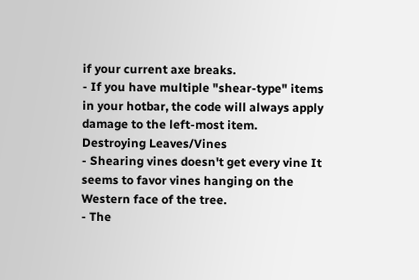if your current axe breaks.
- If you have multiple "shear-type" items in your hotbar, the code will always apply damage to the left-most item.
Destroying Leaves/Vines
- Shearing vines doesn't get every vine It seems to favor vines hanging on the Western face of the tree.
- The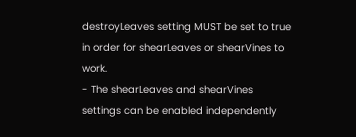destroyLeaves setting MUST be set to true in order for shearLeaves or shearVines to work.
- The shearLeaves and shearVines settings can be enabled independently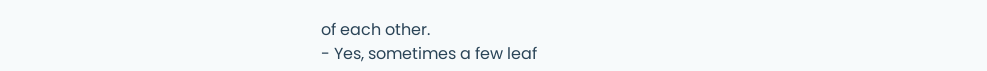of each other.
- Yes, sometimes a few leaf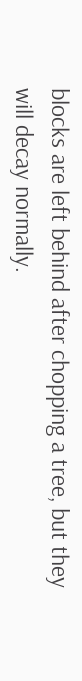blocks are left behind after chopping a tree, but they will decay normally.